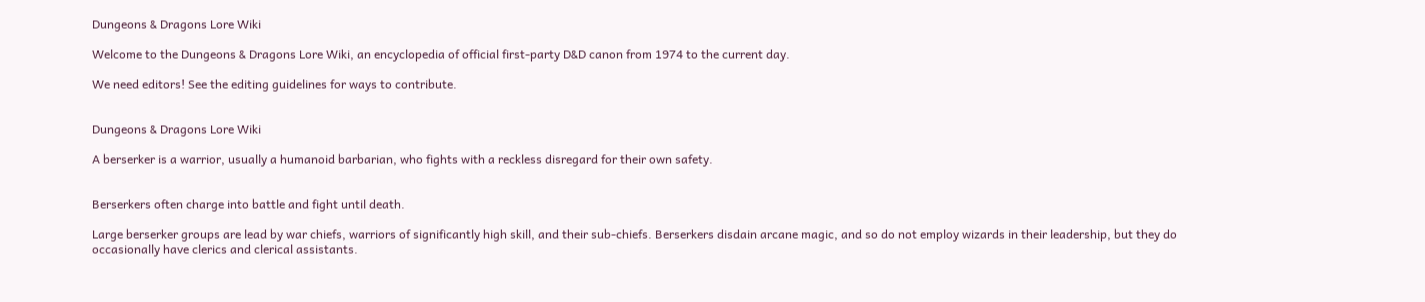Dungeons & Dragons Lore Wiki

Welcome to the Dungeons & Dragons Lore Wiki, an encyclopedia of official first-party D&D canon from 1974 to the current day.

We need editors! See the editing guidelines for ways to contribute.


Dungeons & Dragons Lore Wiki

A berserker is a warrior, usually a humanoid barbarian, who fights with a reckless disregard for their own safety.


Berserkers often charge into battle and fight until death.

Large berserker groups are lead by war chiefs, warriors of significantly high skill, and their sub-chiefs. Berserkers disdain arcane magic, and so do not employ wizards in their leadership, but they do occasionally have clerics and clerical assistants.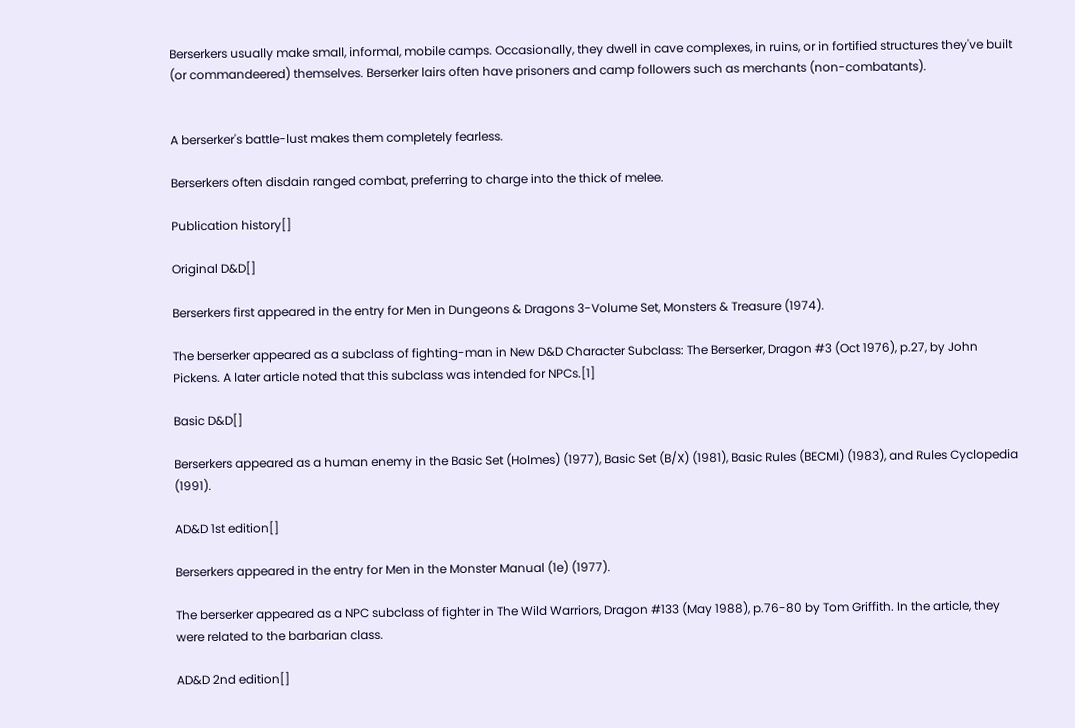Berserkers usually make small, informal, mobile camps. Occasionally, they dwell in cave complexes, in ruins, or in fortified structures they've built (or commandeered) themselves. Berserker lairs often have prisoners and camp followers such as merchants (non-combatants).


A berserker's battle-lust makes them completely fearless.

Berserkers often disdain ranged combat, preferring to charge into the thick of melee.

Publication history[]

Original D&D[]

Berserkers first appeared in the entry for Men in Dungeons & Dragons 3-Volume Set, Monsters & Treasure (1974).

The berserker appeared as a subclass of fighting-man in New D&D Character Subclass: The Berserker, Dragon #3 (Oct 1976), p.27, by John Pickens. A later article noted that this subclass was intended for NPCs.[1]

Basic D&D[]

Berserkers appeared as a human enemy in the Basic Set (Holmes) (1977), Basic Set (B/X) (1981), Basic Rules (BECMI) (1983), and Rules Cyclopedia (1991).

AD&D 1st edition[]

Berserkers appeared in the entry for Men in the Monster Manual (1e) (1977).

The berserker appeared as a NPC subclass of fighter in The Wild Warriors, Dragon #133 (May 1988), p.76-80 by Tom Griffith. In the article, they were related to the barbarian class.

AD&D 2nd edition[]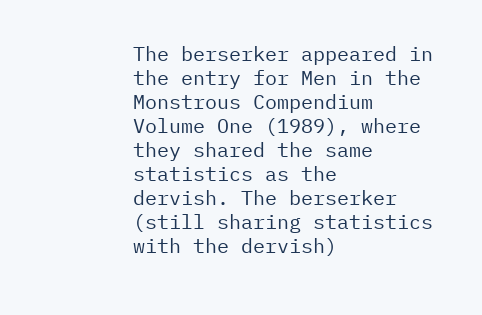The berserker appeared in the entry for Men in the Monstrous Compendium Volume One (1989), where they shared the same statistics as the dervish. The berserker (still sharing statistics with the dervish)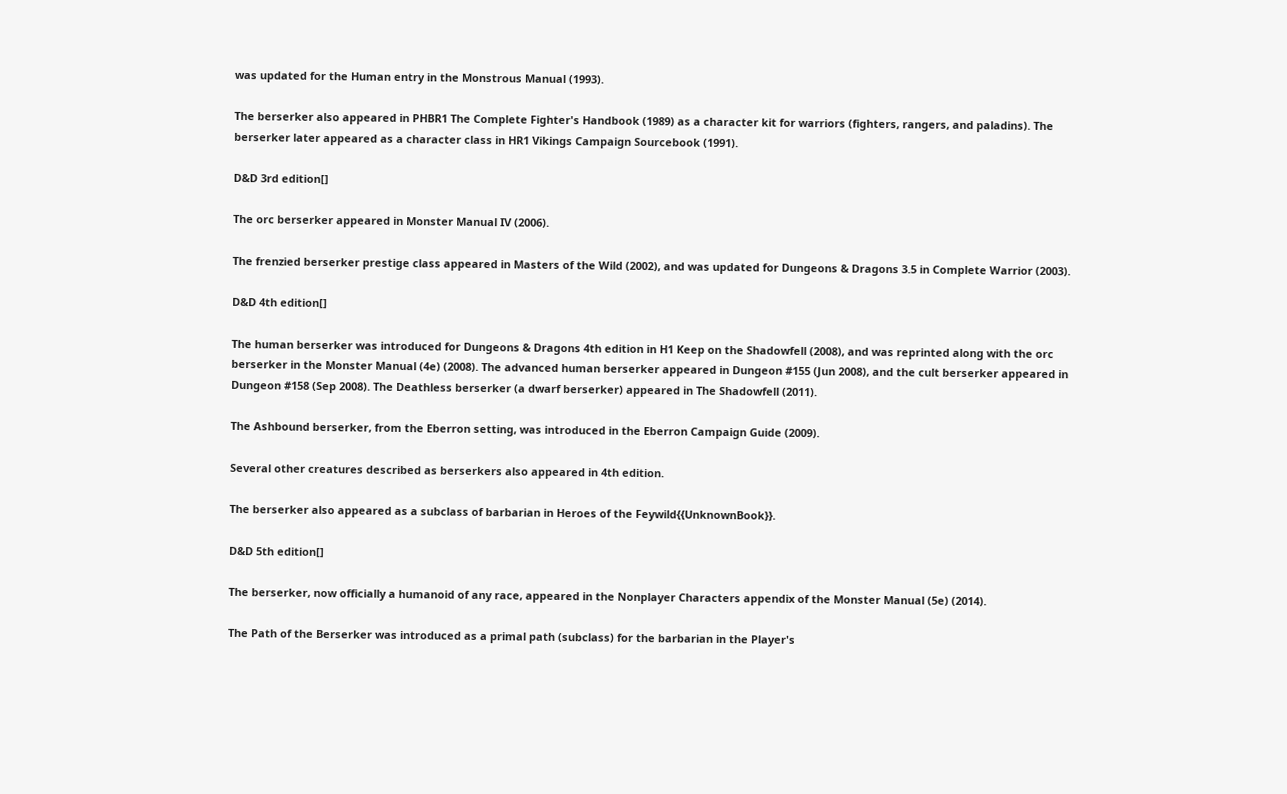was updated for the Human entry in the Monstrous Manual (1993).

The berserker also appeared in PHBR1 The Complete Fighter's Handbook (1989) as a character kit for warriors (fighters, rangers, and paladins). The berserker later appeared as a character class in HR1 Vikings Campaign Sourcebook (1991).

D&D 3rd edition[]

The orc berserker appeared in Monster Manual IV (2006).

The frenzied berserker prestige class appeared in Masters of the Wild (2002), and was updated for Dungeons & Dragons 3.5 in Complete Warrior (2003).

D&D 4th edition[]

The human berserker was introduced for Dungeons & Dragons 4th edition in H1 Keep on the Shadowfell (2008), and was reprinted along with the orc berserker in the Monster Manual (4e) (2008). The advanced human berserker appeared in Dungeon #155 (Jun 2008), and the cult berserker appeared in Dungeon #158 (Sep 2008). The Deathless berserker (a dwarf berserker) appeared in The Shadowfell (2011).

The Ashbound berserker, from the Eberron setting, was introduced in the Eberron Campaign Guide (2009).

Several other creatures described as berserkers also appeared in 4th edition.

The berserker also appeared as a subclass of barbarian in Heroes of the Feywild{{UnknownBook}}.

D&D 5th edition[]

The berserker, now officially a humanoid of any race, appeared in the Nonplayer Characters appendix of the Monster Manual (5e) (2014).

The Path of the Berserker was introduced as a primal path (subclass) for the barbarian in the Player's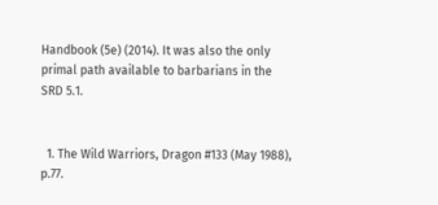Handbook (5e) (2014). It was also the only primal path available to barbarians in the SRD 5.1.


  1. The Wild Warriors, Dragon #133 (May 1988), p.77.